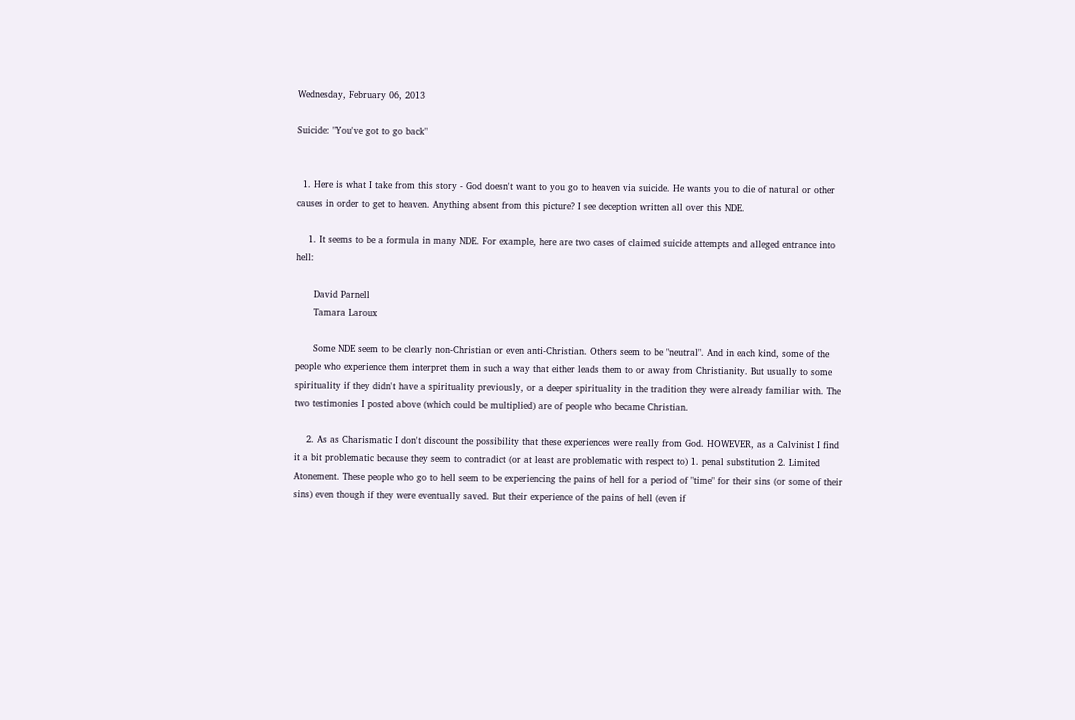Wednesday, February 06, 2013

Suicide: "You've got to go back"


  1. Here is what I take from this story - God doesn't want to you go to heaven via suicide. He wants you to die of natural or other causes in order to get to heaven. Anything absent from this picture? I see deception written all over this NDE.

    1. It seems to be a formula in many NDE. For example, here are two cases of claimed suicide attempts and alleged entrance into hell:

      David Parnell
      Tamara Laroux

      Some NDE seem to be clearly non-Christian or even anti-Christian. Others seem to be "neutral". And in each kind, some of the people who experience them interpret them in such a way that either leads them to or away from Christianity. But usually to some spirituality if they didn't have a spirituality previously, or a deeper spirituality in the tradition they were already familiar with. The two testimonies I posted above (which could be multiplied) are of people who became Christian.

    2. As as Charismatic I don't discount the possibility that these experiences were really from God. HOWEVER, as a Calvinist I find it a bit problematic because they seem to contradict (or at least are problematic with respect to) 1. penal substitution 2. Limited Atonement. These people who go to hell seem to be experiencing the pains of hell for a period of "time" for their sins (or some of their sins) even though if they were eventually saved. But their experience of the pains of hell (even if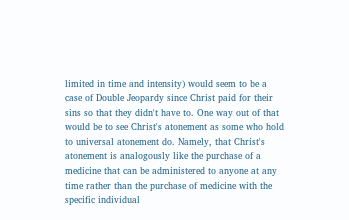limited in time and intensity) would seem to be a case of Double Jeopardy since Christ paid for their sins so that they didn't have to. One way out of that would be to see Christ's atonement as some who hold to universal atonement do. Namely, that Christ's atonement is analogously like the purchase of a medicine that can be administered to anyone at any time rather than the purchase of medicine with the specific individual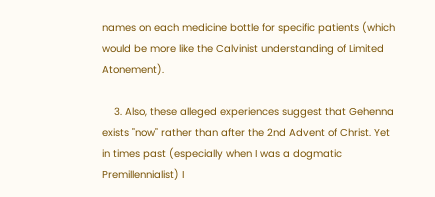names on each medicine bottle for specific patients (which would be more like the Calvinist understanding of Limited Atonement).

    3. Also, these alleged experiences suggest that Gehenna exists "now" rather than after the 2nd Advent of Christ. Yet in times past (especially when I was a dogmatic Premillennialist) I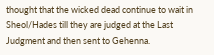thought that the wicked dead continue to wait in Sheol/Hades till they are judged at the Last Judgment and then sent to Gehenna.